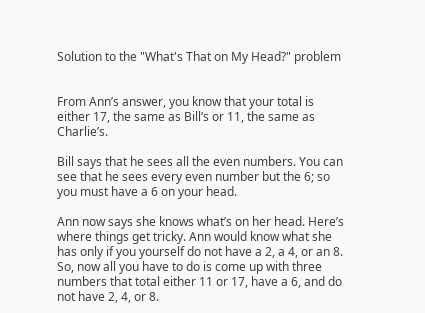Solution to the "What's That on My Head?" problem


From Ann’s answer, you know that your total is either 17, the same as Bill’s or 11, the same as Charlie’s.

Bill says that he sees all the even numbers. You can see that he sees every even number but the 6; so you must have a 6 on your head.

Ann now says she knows what’s on her head. Here’s where things get tricky. Ann would know what she has only if you yourself do not have a 2, a 4, or an 8. So, now all you have to do is come up with three numbers that total either 11 or 17, have a 6, and do not have 2, 4, or 8.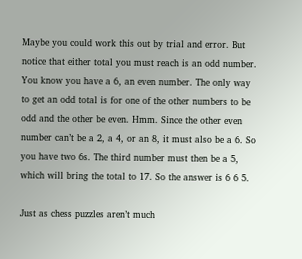Maybe you could work this out by trial and error. But notice that either total you must reach is an odd number. You know you have a 6, an even number. The only way to get an odd total is for one of the other numbers to be odd and the other be even. Hmm. Since the other even number can’t be a 2, a 4, or an 8, it must also be a 6. So you have two 6s. The third number must then be a 5, which will bring the total to 17. So the answer is 6 6 5.

Just as chess puzzles aren’t much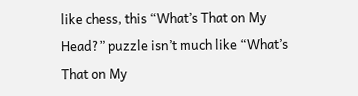like chess, this “What’s That on My Head?” puzzle isn’t much like “What’s That on My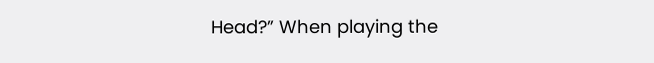Head?” When playing the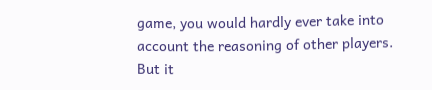game, you would hardly ever take into account the reasoning of other players. But it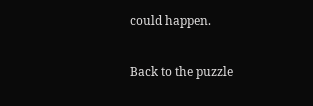could happen.

Back to the puzzle